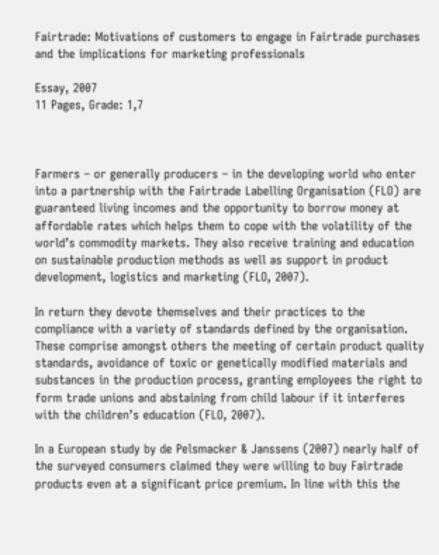Fairtrade: Motivations of customers to engage in Fairtrade purchases and the implications for marketing professionals

Essay, 2007
11 Pages, Grade: 1,7



Farmers – or generally producers – in the developing world who enter into a partnership with the Fairtrade Labelling Organisation (FLO) are guaranteed living incomes and the opportunity to borrow money at affordable rates which helps them to cope with the volatility of the world’s commodity markets. They also receive training and education on sustainable production methods as well as support in product development, logistics and marketing (FLO, 2007).

In return they devote themselves and their practices to the compliance with a variety of standards defined by the organisation. These comprise amongst others the meeting of certain product quality standards, avoidance of toxic or genetically modified materials and substances in the production process, granting employees the right to form trade unions and abstaining from child labour if it interferes with the children’s education (FLO, 2007).

In a European study by de Pelsmacker & Janssens (2007) nearly half of the surveyed consumers claimed they were willing to buy Fairtrade products even at a significant price premium. In line with this the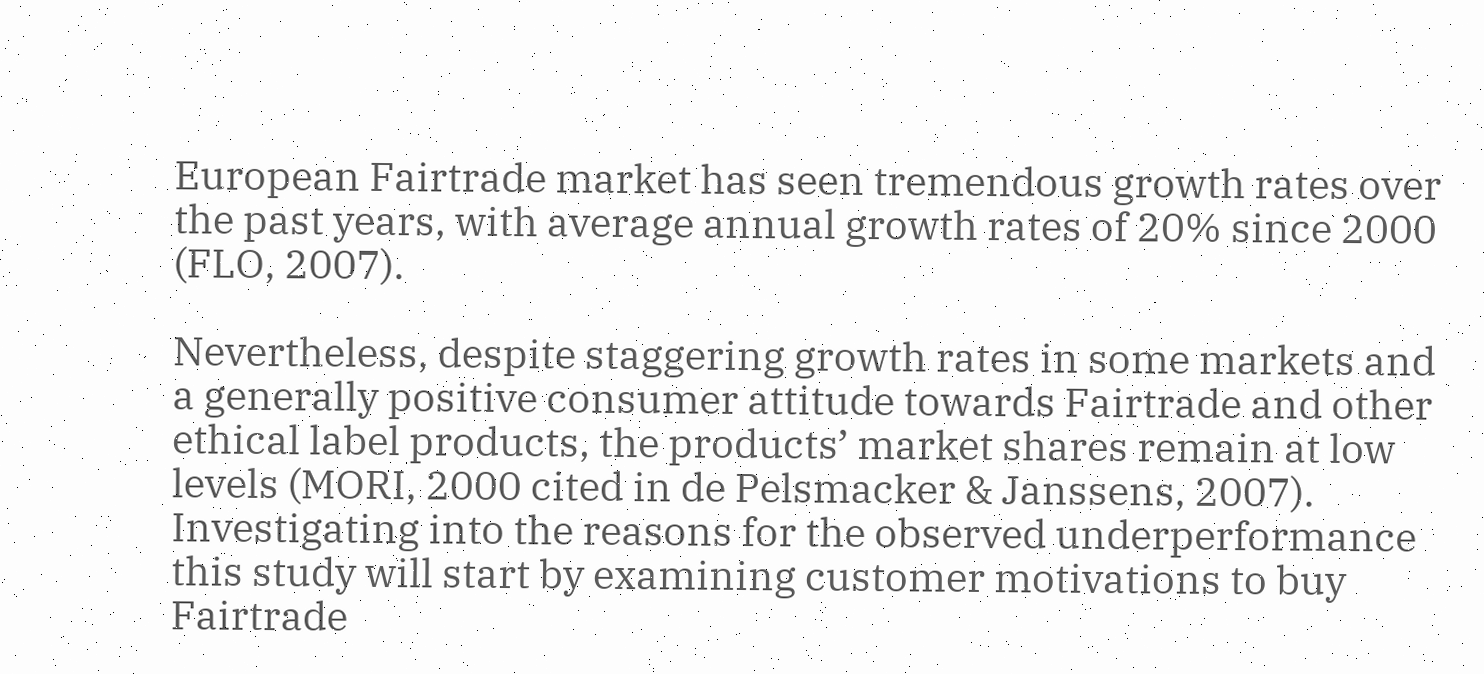European Fairtrade market has seen tremendous growth rates over the past years, with average annual growth rates of 20% since 2000 (FLO, 2007).

Nevertheless, despite staggering growth rates in some markets and a generally positive consumer attitude towards Fairtrade and other ethical label products, the products’ market shares remain at low levels (MORI, 2000 cited in de Pelsmacker & Janssens, 2007). Investigating into the reasons for the observed underperformance this study will start by examining customer motivations to buy Fairtrade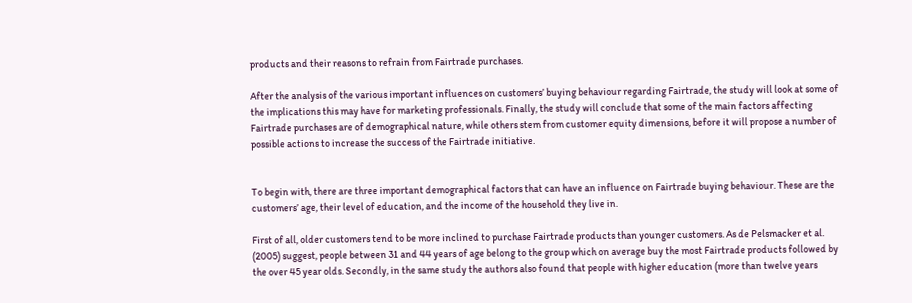products and their reasons to refrain from Fairtrade purchases.

After the analysis of the various important influences on customers’ buying behaviour regarding Fairtrade, the study will look at some of the implications this may have for marketing professionals. Finally, the study will conclude that some of the main factors affecting Fairtrade purchases are of demographical nature, while others stem from customer equity dimensions, before it will propose a number of possible actions to increase the success of the Fairtrade initiative.


To begin with, there are three important demographical factors that can have an influence on Fairtrade buying behaviour. These are the customers’ age, their level of education, and the income of the household they live in.

First of all, older customers tend to be more inclined to purchase Fairtrade products than younger customers. As de Pelsmacker et al. (2005) suggest, people between 31 and 44 years of age belong to the group which on average buy the most Fairtrade products followed by the over 45 year olds. Secondly, in the same study the authors also found that people with higher education (more than twelve years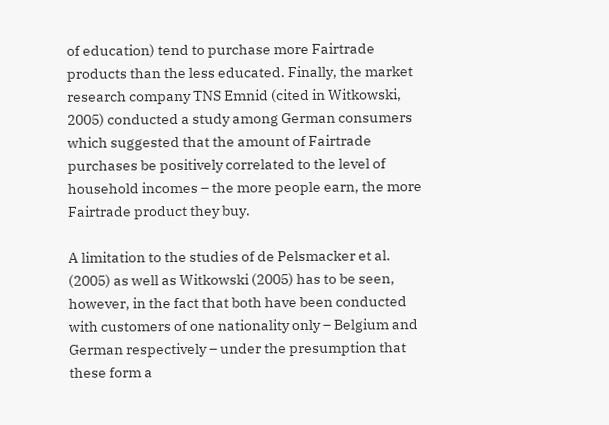of education) tend to purchase more Fairtrade products than the less educated. Finally, the market research company TNS Emnid (cited in Witkowski, 2005) conducted a study among German consumers which suggested that the amount of Fairtrade purchases be positively correlated to the level of household incomes – the more people earn, the more Fairtrade product they buy.

A limitation to the studies of de Pelsmacker et al. (2005) as well as Witkowski (2005) has to be seen, however, in the fact that both have been conducted with customers of one nationality only – Belgium and German respectively – under the presumption that these form a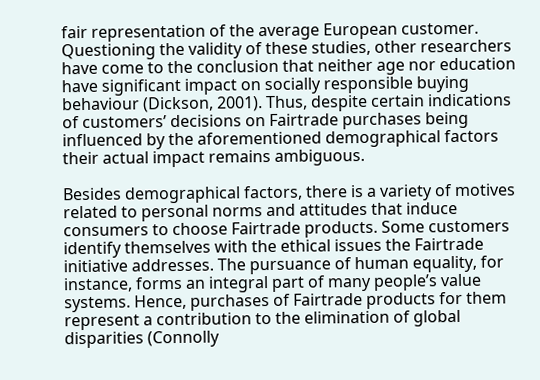fair representation of the average European customer. Questioning the validity of these studies, other researchers have come to the conclusion that neither age nor education have significant impact on socially responsible buying behaviour (Dickson, 2001). Thus, despite certain indications of customers’ decisions on Fairtrade purchases being influenced by the aforementioned demographical factors their actual impact remains ambiguous.

Besides demographical factors, there is a variety of motives related to personal norms and attitudes that induce consumers to choose Fairtrade products. Some customers identify themselves with the ethical issues the Fairtrade initiative addresses. The pursuance of human equality, for instance, forms an integral part of many people’s value systems. Hence, purchases of Fairtrade products for them represent a contribution to the elimination of global disparities (Connolly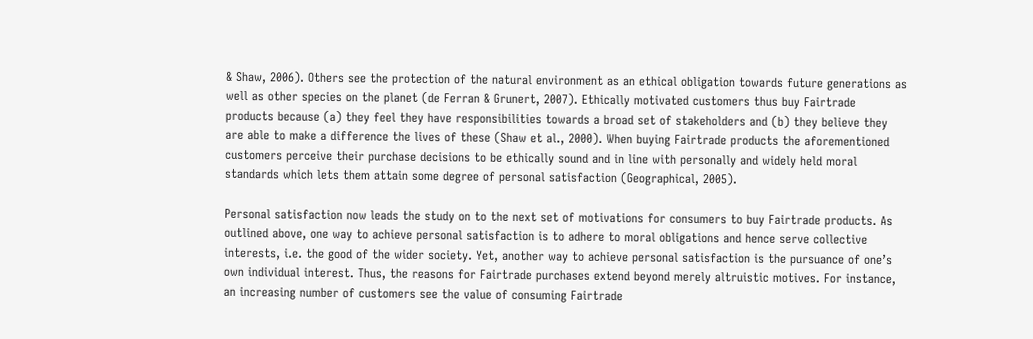& Shaw, 2006). Others see the protection of the natural environment as an ethical obligation towards future generations as well as other species on the planet (de Ferran & Grunert, 2007). Ethically motivated customers thus buy Fairtrade products because (a) they feel they have responsibilities towards a broad set of stakeholders and (b) they believe they are able to make a difference the lives of these (Shaw et al., 2000). When buying Fairtrade products the aforementioned customers perceive their purchase decisions to be ethically sound and in line with personally and widely held moral standards which lets them attain some degree of personal satisfaction (Geographical, 2005).

Personal satisfaction now leads the study on to the next set of motivations for consumers to buy Fairtrade products. As outlined above, one way to achieve personal satisfaction is to adhere to moral obligations and hence serve collective interests, i.e. the good of the wider society. Yet, another way to achieve personal satisfaction is the pursuance of one’s own individual interest. Thus, the reasons for Fairtrade purchases extend beyond merely altruistic motives. For instance, an increasing number of customers see the value of consuming Fairtrade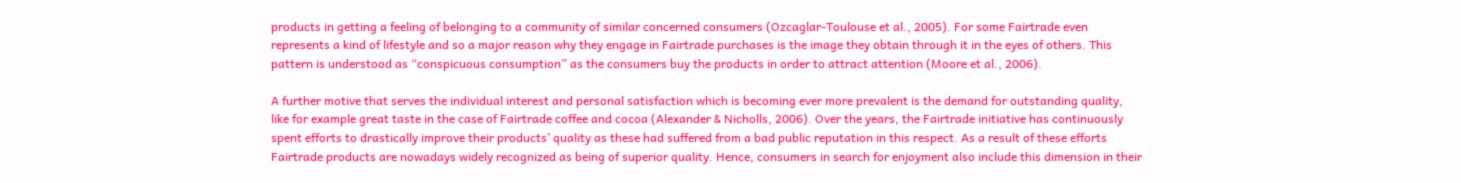products in getting a feeling of belonging to a community of similar concerned consumers (Ozcaglar-Toulouse et al., 2005). For some Fairtrade even represents a kind of lifestyle and so a major reason why they engage in Fairtrade purchases is the image they obtain through it in the eyes of others. This pattern is understood as “conspicuous consumption” as the consumers buy the products in order to attract attention (Moore et al., 2006).

A further motive that serves the individual interest and personal satisfaction which is becoming ever more prevalent is the demand for outstanding quality, like for example great taste in the case of Fairtrade coffee and cocoa (Alexander & Nicholls, 2006). Over the years, the Fairtrade initiative has continuously spent efforts to drastically improve their products’ quality as these had suffered from a bad public reputation in this respect. As a result of these efforts Fairtrade products are nowadays widely recognized as being of superior quality. Hence, consumers in search for enjoyment also include this dimension in their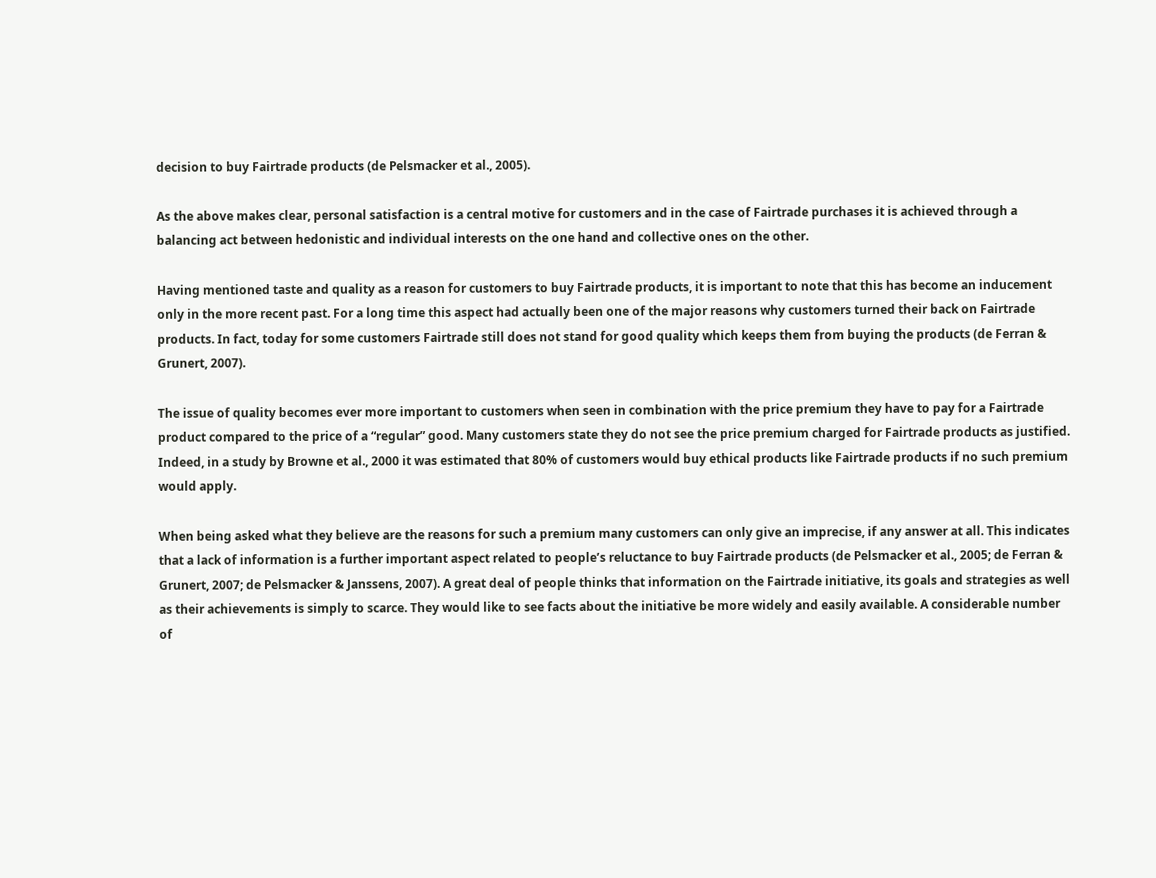decision to buy Fairtrade products (de Pelsmacker et al., 2005).

As the above makes clear, personal satisfaction is a central motive for customers and in the case of Fairtrade purchases it is achieved through a balancing act between hedonistic and individual interests on the one hand and collective ones on the other.

Having mentioned taste and quality as a reason for customers to buy Fairtrade products, it is important to note that this has become an inducement only in the more recent past. For a long time this aspect had actually been one of the major reasons why customers turned their back on Fairtrade products. In fact, today for some customers Fairtrade still does not stand for good quality which keeps them from buying the products (de Ferran & Grunert, 2007).

The issue of quality becomes ever more important to customers when seen in combination with the price premium they have to pay for a Fairtrade product compared to the price of a “regular” good. Many customers state they do not see the price premium charged for Fairtrade products as justified. Indeed, in a study by Browne et al., 2000 it was estimated that 80% of customers would buy ethical products like Fairtrade products if no such premium would apply.

When being asked what they believe are the reasons for such a premium many customers can only give an imprecise, if any answer at all. This indicates that a lack of information is a further important aspect related to people’s reluctance to buy Fairtrade products (de Pelsmacker et al., 2005; de Ferran & Grunert, 2007; de Pelsmacker & Janssens, 2007). A great deal of people thinks that information on the Fairtrade initiative, its goals and strategies as well as their achievements is simply to scarce. They would like to see facts about the initiative be more widely and easily available. A considerable number of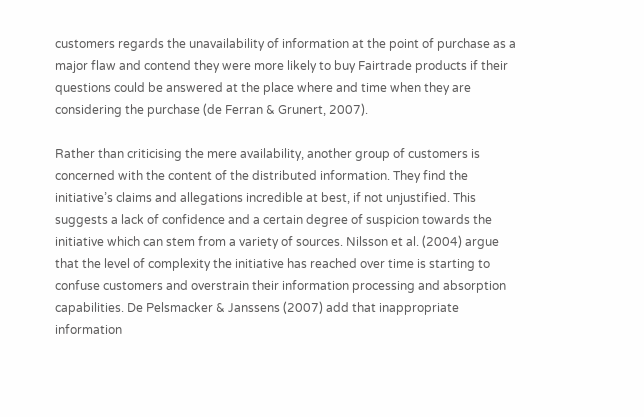customers regards the unavailability of information at the point of purchase as a major flaw and contend they were more likely to buy Fairtrade products if their questions could be answered at the place where and time when they are considering the purchase (de Ferran & Grunert, 2007).

Rather than criticising the mere availability, another group of customers is concerned with the content of the distributed information. They find the initiative’s claims and allegations incredible at best, if not unjustified. This suggests a lack of confidence and a certain degree of suspicion towards the initiative which can stem from a variety of sources. Nilsson et al. (2004) argue that the level of complexity the initiative has reached over time is starting to confuse customers and overstrain their information processing and absorption capabilities. De Pelsmacker & Janssens (2007) add that inappropriate information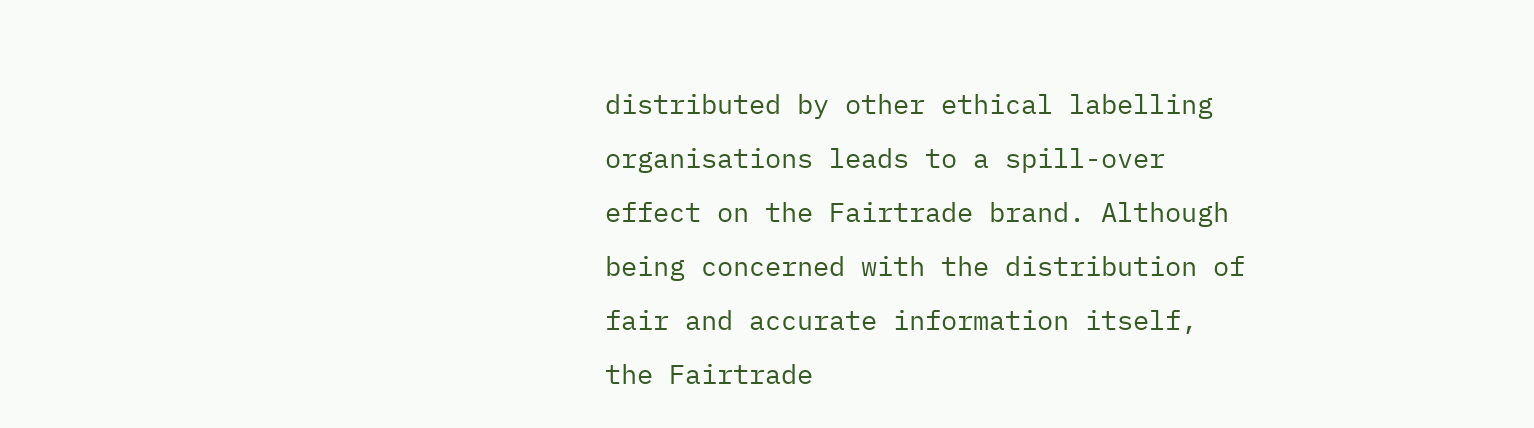distributed by other ethical labelling organisations leads to a spill-over effect on the Fairtrade brand. Although being concerned with the distribution of fair and accurate information itself, the Fairtrade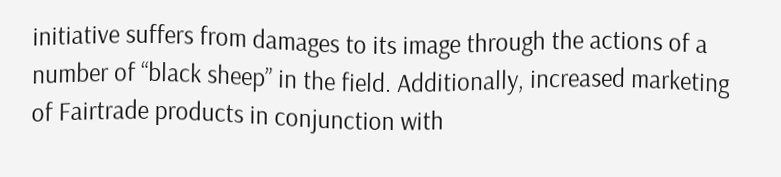initiative suffers from damages to its image through the actions of a number of “black sheep” in the field. Additionally, increased marketing of Fairtrade products in conjunction with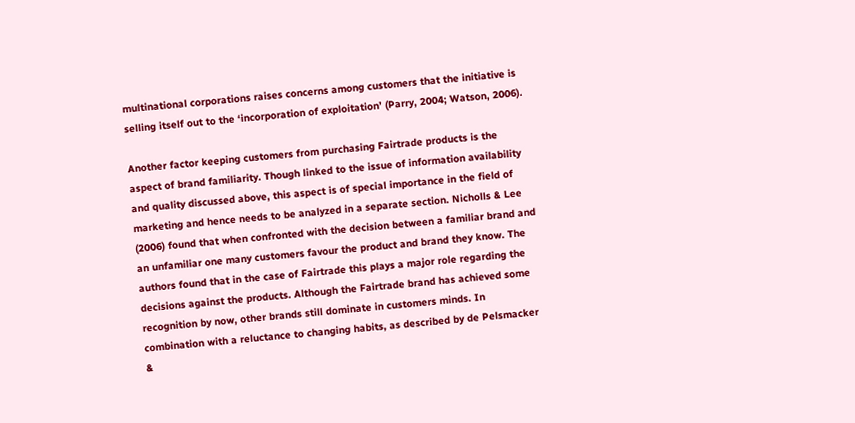multinational corporations raises concerns among customers that the initiative is selling itself out to the ‘incorporation of exploitation’ (Parry, 2004; Watson, 2006).

Another factor keeping customers from purchasing Fairtrade products is the aspect of brand familiarity. Though linked to the issue of information availability and quality discussed above, this aspect is of special importance in the field of marketing and hence needs to be analyzed in a separate section. Nicholls & Lee (2006) found that when confronted with the decision between a familiar brand and an unfamiliar one many customers favour the product and brand they know. The authors found that in the case of Fairtrade this plays a major role regarding the decisions against the products. Although the Fairtrade brand has achieved some recognition by now, other brands still dominate in customers minds. In combination with a reluctance to changing habits, as described by de Pelsmacker &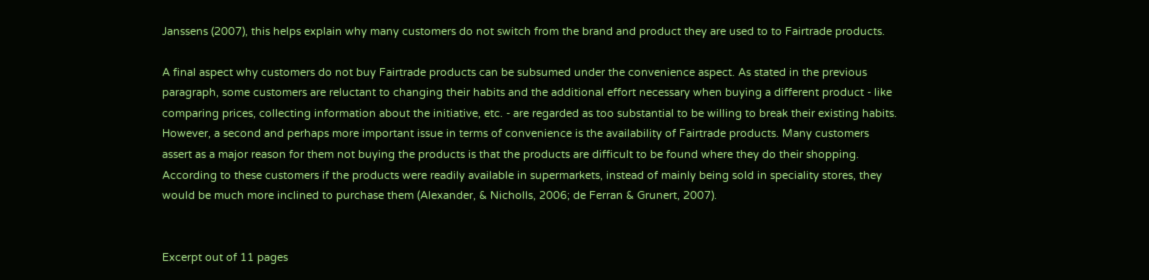Janssens (2007), this helps explain why many customers do not switch from the brand and product they are used to to Fairtrade products.

A final aspect why customers do not buy Fairtrade products can be subsumed under the convenience aspect. As stated in the previous paragraph, some customers are reluctant to changing their habits and the additional effort necessary when buying a different product - like comparing prices, collecting information about the initiative, etc. - are regarded as too substantial to be willing to break their existing habits. However, a second and perhaps more important issue in terms of convenience is the availability of Fairtrade products. Many customers assert as a major reason for them not buying the products is that the products are difficult to be found where they do their shopping. According to these customers if the products were readily available in supermarkets, instead of mainly being sold in speciality stores, they would be much more inclined to purchase them (Alexander, & Nicholls, 2006; de Ferran & Grunert, 2007).


Excerpt out of 11 pages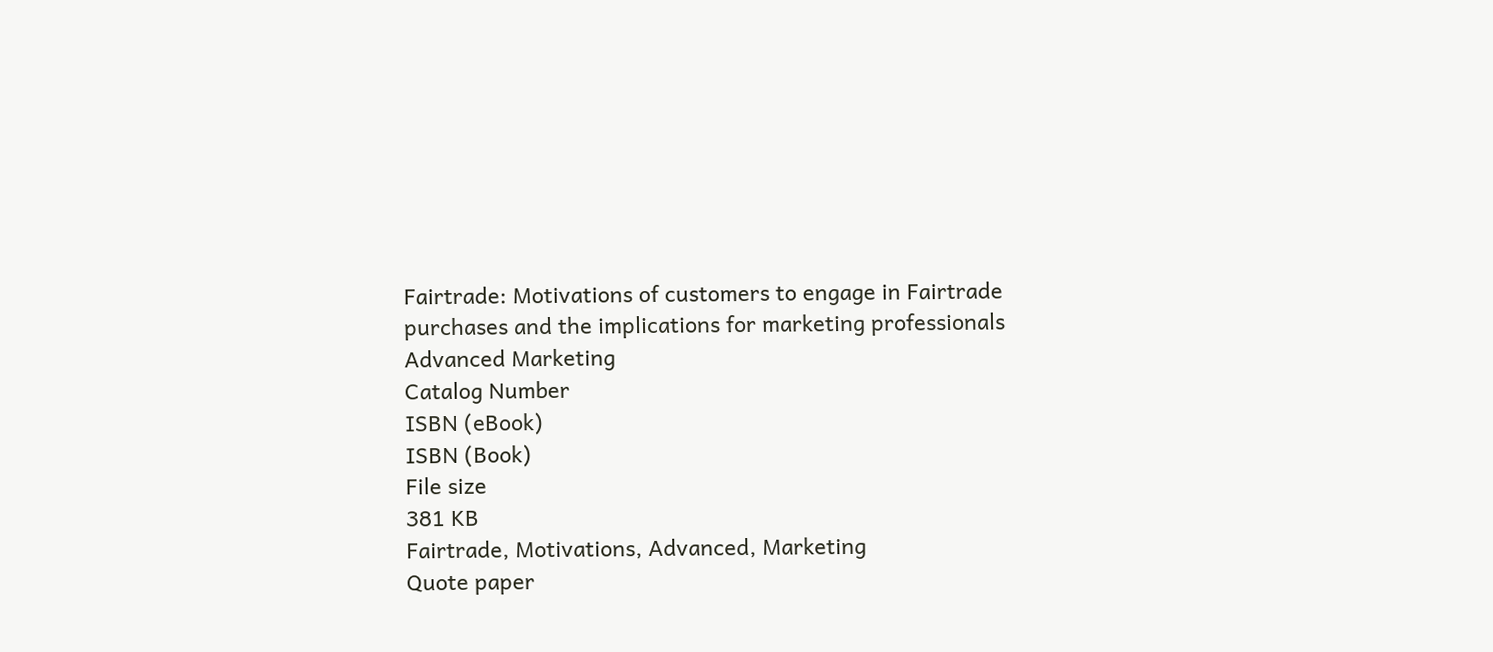Fairtrade: Motivations of customers to engage in Fairtrade purchases and the implications for marketing professionals
Advanced Marketing
Catalog Number
ISBN (eBook)
ISBN (Book)
File size
381 KB
Fairtrade, Motivations, Advanced, Marketing
Quote paper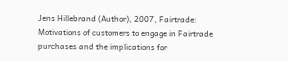Jens Hillebrand (Author), 2007, Fairtrade: Motivations of customers to engage in Fairtrade purchases and the implications for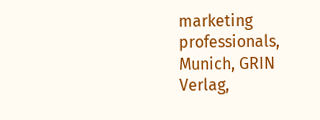marketing professionals, Munich, GRIN Verlag,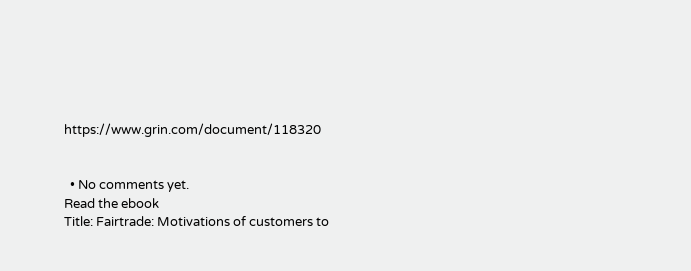https://www.grin.com/document/118320


  • No comments yet.
Read the ebook
Title: Fairtrade: Motivations of customers to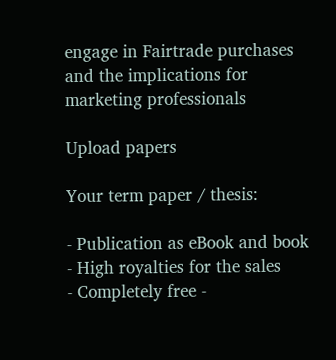engage in Fairtrade purchases and the implications for marketing professionals

Upload papers

Your term paper / thesis:

- Publication as eBook and book
- High royalties for the sales
- Completely free -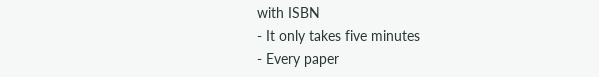with ISBN
- It only takes five minutes
- Every paper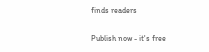finds readers

Publish now - it's free